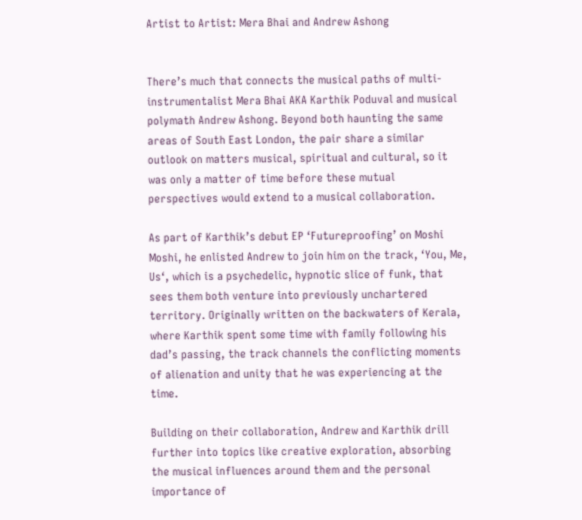Artist to Artist: Mera Bhai and Andrew Ashong


There’s much that connects the musical paths of multi-instrumentalist Mera Bhai AKA Karthik Poduval and musical polymath Andrew Ashong. Beyond both haunting the same areas of South East London, the pair share a similar outlook on matters musical, spiritual and cultural, so it was only a matter of time before these mutual perspectives would extend to a musical collaboration.

As part of Karthik’s debut EP ‘Futureproofing’ on Moshi Moshi, he enlisted Andrew to join him on the track, ‘You, Me, Us‘, which is a psychedelic, hypnotic slice of funk, that sees them both venture into previously unchartered territory. Originally written on the backwaters of Kerala, where Karthik spent some time with family following his dad’s passing, the track channels the conflicting moments of alienation and unity that he was experiencing at the time.

Building on their collaboration, Andrew and Karthik drill further into topics like creative exploration, absorbing the musical influences around them and the personal importance of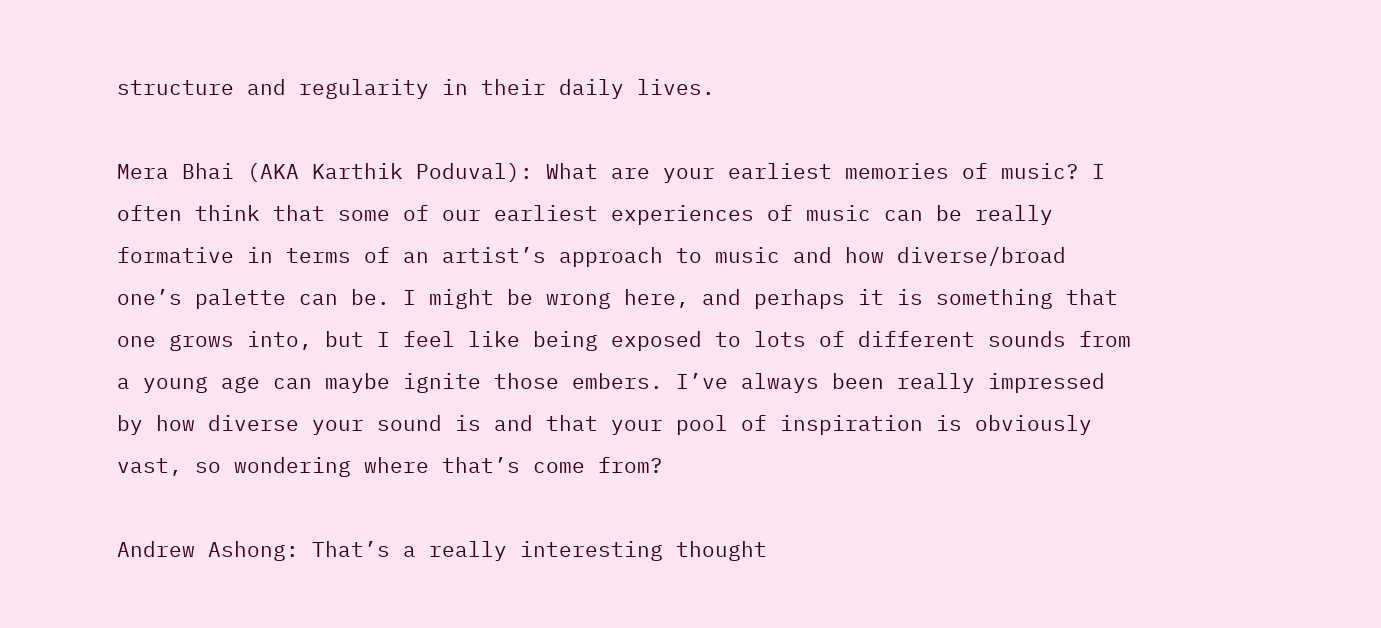structure and regularity in their daily lives.

Mera Bhai (AKA Karthik Poduval): What are your earliest memories of music? I often think that some of our earliest experiences of music can be really formative in terms of an artist’s approach to music and how diverse/broad one’s palette can be. I might be wrong here, and perhaps it is something that one grows into, but I feel like being exposed to lots of different sounds from a young age can maybe ignite those embers. I’ve always been really impressed by how diverse your sound is and that your pool of inspiration is obviously vast, so wondering where that’s come from?

Andrew Ashong: That’s a really interesting thought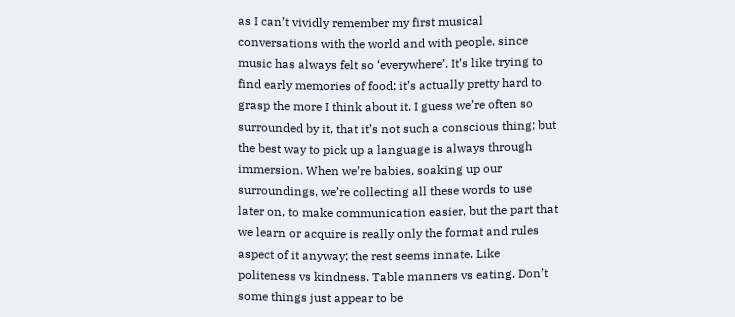as I can’t vividly remember my first musical conversations with the world and with people, since music has always felt so ‘everywhere’. It’s like trying to find early memories of food; it’s actually pretty hard to grasp the more I think about it. I guess we’re often so surrounded by it, that it’s not such a conscious thing; but the best way to pick up a language is always through immersion. When we’re babies, soaking up our surroundings, we’re collecting all these words to use later on, to make communication easier, but the part that we learn or acquire is really only the format and rules aspect of it anyway; the rest seems innate. Like politeness vs kindness. Table manners vs eating. Don’t some things just appear to be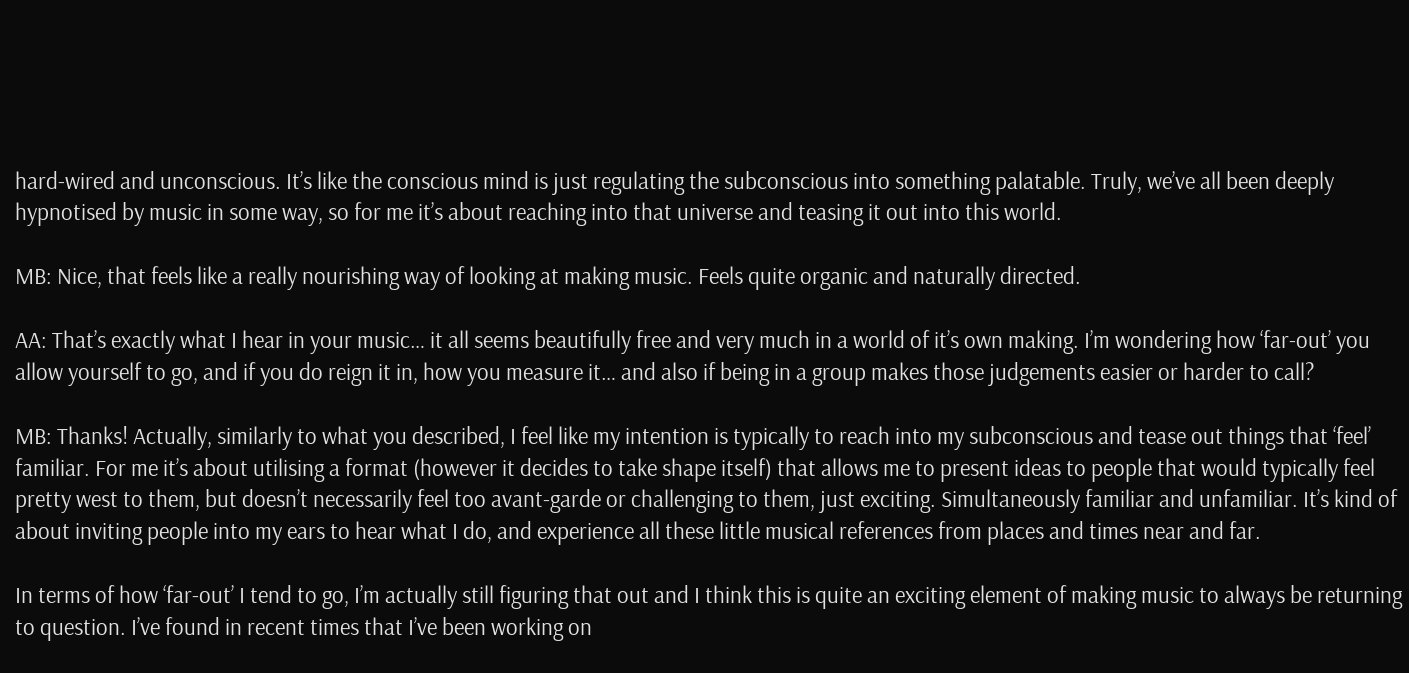hard-wired and unconscious. It’s like the conscious mind is just regulating the subconscious into something palatable. Truly, we’ve all been deeply hypnotised by music in some way, so for me it’s about reaching into that universe and teasing it out into this world.

MB: Nice, that feels like a really nourishing way of looking at making music. Feels quite organic and naturally directed.

AA: That’s exactly what I hear in your music… it all seems beautifully free and very much in a world of it’s own making. I’m wondering how ‘far-out’ you allow yourself to go, and if you do reign it in, how you measure it… and also if being in a group makes those judgements easier or harder to call?

MB: Thanks! Actually, similarly to what you described, I feel like my intention is typically to reach into my subconscious and tease out things that ‘feel’ familiar. For me it’s about utilising a format (however it decides to take shape itself) that allows me to present ideas to people that would typically feel pretty west to them, but doesn’t necessarily feel too avant-garde or challenging to them, just exciting. Simultaneously familiar and unfamiliar. It’s kind of about inviting people into my ears to hear what I do, and experience all these little musical references from places and times near and far.

In terms of how ‘far-out’ I tend to go, I’m actually still figuring that out and I think this is quite an exciting element of making music to always be returning to question. I’ve found in recent times that I’ve been working on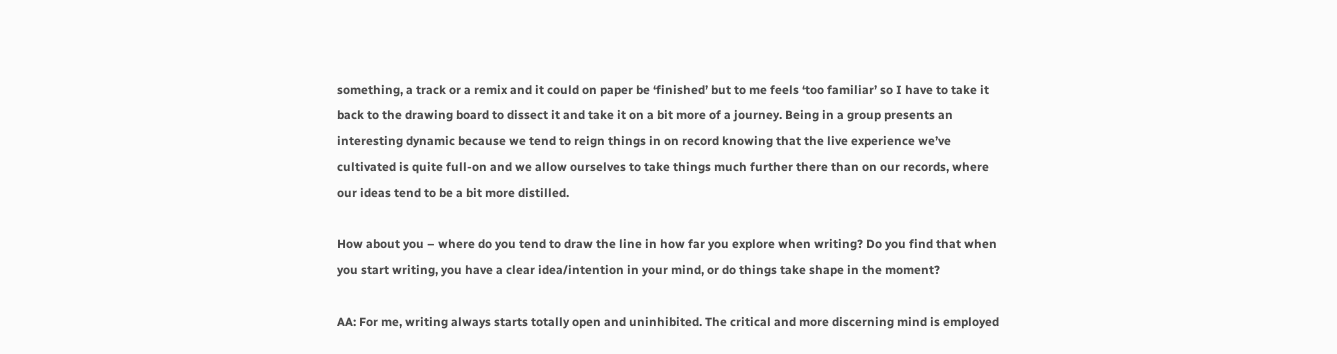something, a track or a remix and it could on paper be ‘finished’ but to me feels ‘too familiar’ so I have to take it back to the drawing board to dissect it and take it on a bit more of a journey. Being in a group presents an interesting dynamic because we tend to reign things in on record knowing that the live experience we’ve cultivated is quite full-on and we allow ourselves to take things much further there than on our records, where our ideas tend to be a bit more distilled.

How about you – where do you tend to draw the line in how far you explore when writing? Do you find that when you start writing, you have a clear idea/intention in your mind, or do things take shape in the moment?

AA: For me, writing always starts totally open and uninhibited. The critical and more discerning mind is employed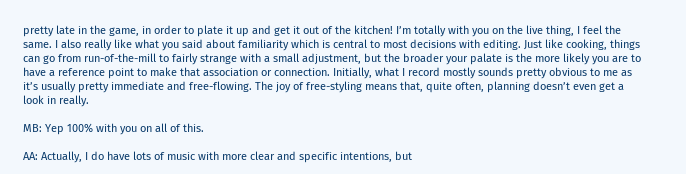pretty late in the game, in order to plate it up and get it out of the kitchen! I’m totally with you on the live thing, I feel the same. I also really like what you said about familiarity which is central to most decisions with editing. Just like cooking, things can go from run-of-the-mill to fairly strange with a small adjustment, but the broader your palate is the more likely you are to have a reference point to make that association or connection. Initially, what I record mostly sounds pretty obvious to me as it’s usually pretty immediate and free-flowing. The joy of free-styling means that, quite often, planning doesn’t even get a look in really.

MB: Yep 100% with you on all of this.

AA: Actually, I do have lots of music with more clear and specific intentions, but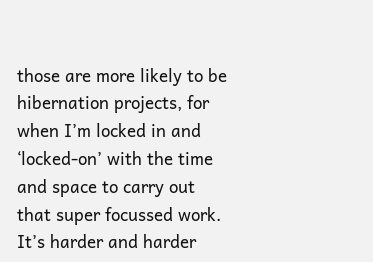those are more likely to be hibernation projects, for when I’m locked in and ‘locked-on’ with the time and space to carry out that super focussed work. It’s harder and harder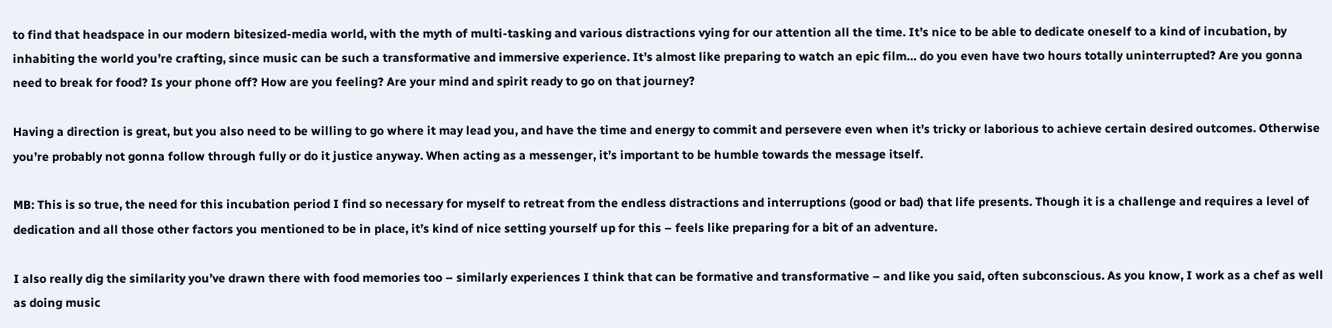to find that headspace in our modern bitesized-media world, with the myth of multi-tasking and various distractions vying for our attention all the time. It’s nice to be able to dedicate oneself to a kind of incubation, by inhabiting the world you’re crafting, since music can be such a transformative and immersive experience. It’s almost like preparing to watch an epic film… do you even have two hours totally uninterrupted? Are you gonna need to break for food? Is your phone off? How are you feeling? Are your mind and spirit ready to go on that journey?

Having a direction is great, but you also need to be willing to go where it may lead you, and have the time and energy to commit and persevere even when it’s tricky or laborious to achieve certain desired outcomes. Otherwise you’re probably not gonna follow through fully or do it justice anyway. When acting as a messenger, it’s important to be humble towards the message itself.

MB: This is so true, the need for this incubation period I find so necessary for myself to retreat from the endless distractions and interruptions (good or bad) that life presents. Though it is a challenge and requires a level of dedication and all those other factors you mentioned to be in place, it’s kind of nice setting yourself up for this – feels like preparing for a bit of an adventure.

I also really dig the similarity you’ve drawn there with food memories too – similarly experiences I think that can be formative and transformative – and like you said, often subconscious. As you know, I work as a chef as well as doing music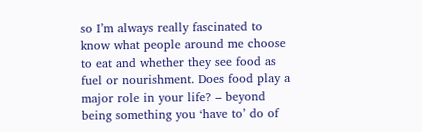so I’m always really fascinated to know what people around me choose to eat and whether they see food as fuel or nourishment. Does food play a major role in your life? – beyond being something you ‘have to’ do of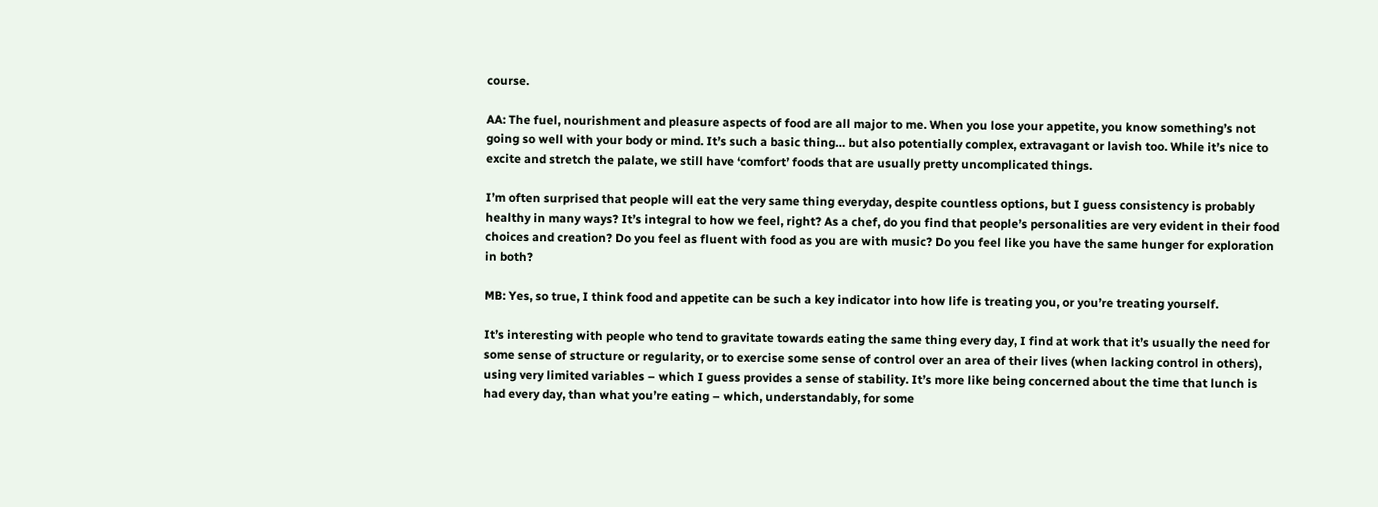course.

AA: The fuel, nourishment and pleasure aspects of food are all major to me. When you lose your appetite, you know something’s not going so well with your body or mind. It’s such a basic thing… but also potentially complex, extravagant or lavish too. While it’s nice to excite and stretch the palate, we still have ‘comfort’ foods that are usually pretty uncomplicated things.

I’m often surprised that people will eat the very same thing everyday, despite countless options, but I guess consistency is probably healthy in many ways? It’s integral to how we feel, right? As a chef, do you find that people’s personalities are very evident in their food choices and creation? Do you feel as fluent with food as you are with music? Do you feel like you have the same hunger for exploration in both?

MB: Yes, so true, I think food and appetite can be such a key indicator into how life is treating you, or you’re treating yourself.

It’s interesting with people who tend to gravitate towards eating the same thing every day, I find at work that it’s usually the need for some sense of structure or regularity, or to exercise some sense of control over an area of their lives (when lacking control in others), using very limited variables – which I guess provides a sense of stability. It’s more like being concerned about the time that lunch is had every day, than what you’re eating – which, understandably, for some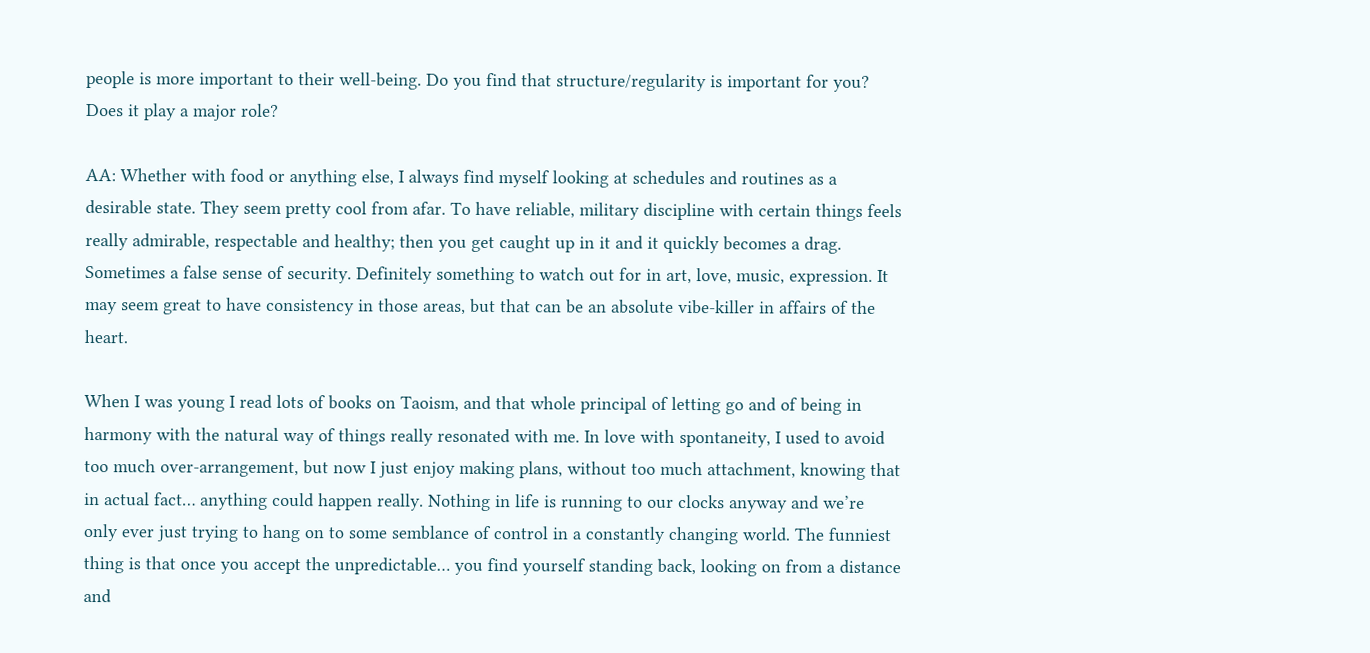people is more important to their well-being. Do you find that structure/regularity is important for you? Does it play a major role?

AA: Whether with food or anything else, I always find myself looking at schedules and routines as a desirable state. They seem pretty cool from afar. To have reliable, military discipline with certain things feels really admirable, respectable and healthy; then you get caught up in it and it quickly becomes a drag. Sometimes a false sense of security. Definitely something to watch out for in art, love, music, expression. It may seem great to have consistency in those areas, but that can be an absolute vibe-killer in affairs of the heart.

When I was young I read lots of books on Taoism, and that whole principal of letting go and of being in harmony with the natural way of things really resonated with me. In love with spontaneity, I used to avoid too much over-arrangement, but now I just enjoy making plans, without too much attachment, knowing that in actual fact… anything could happen really. Nothing in life is running to our clocks anyway and we’re only ever just trying to hang on to some semblance of control in a constantly changing world. The funniest thing is that once you accept the unpredictable… you find yourself standing back, looking on from a distance and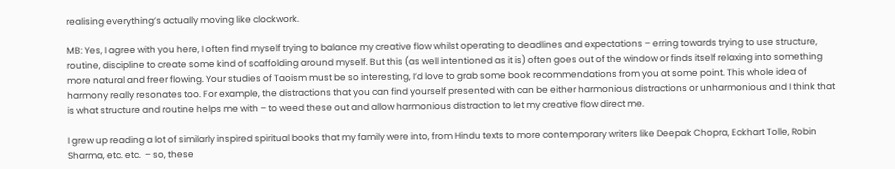realising everything’s actually moving like clockwork.

MB: Yes, I agree with you here, I often find myself trying to balance my creative flow whilst operating to deadlines and expectations – erring towards trying to use structure, routine, discipline to create some kind of scaffolding around myself. But this (as well intentioned as it is) often goes out of the window or finds itself relaxing into something more natural and freer flowing. Your studies of Taoism must be so interesting, I’d love to grab some book recommendations from you at some point. This whole idea of harmony really resonates too. For example, the distractions that you can find yourself presented with can be either harmonious distractions or unharmonious and I think that is what structure and routine helps me with – to weed these out and allow harmonious distraction to let my creative flow direct me.

I grew up reading a lot of similarly inspired spiritual books that my family were into, from Hindu texts to more contemporary writers like Deepak Chopra, Eckhart Tolle, Robin Sharma, etc. etc.  – so, these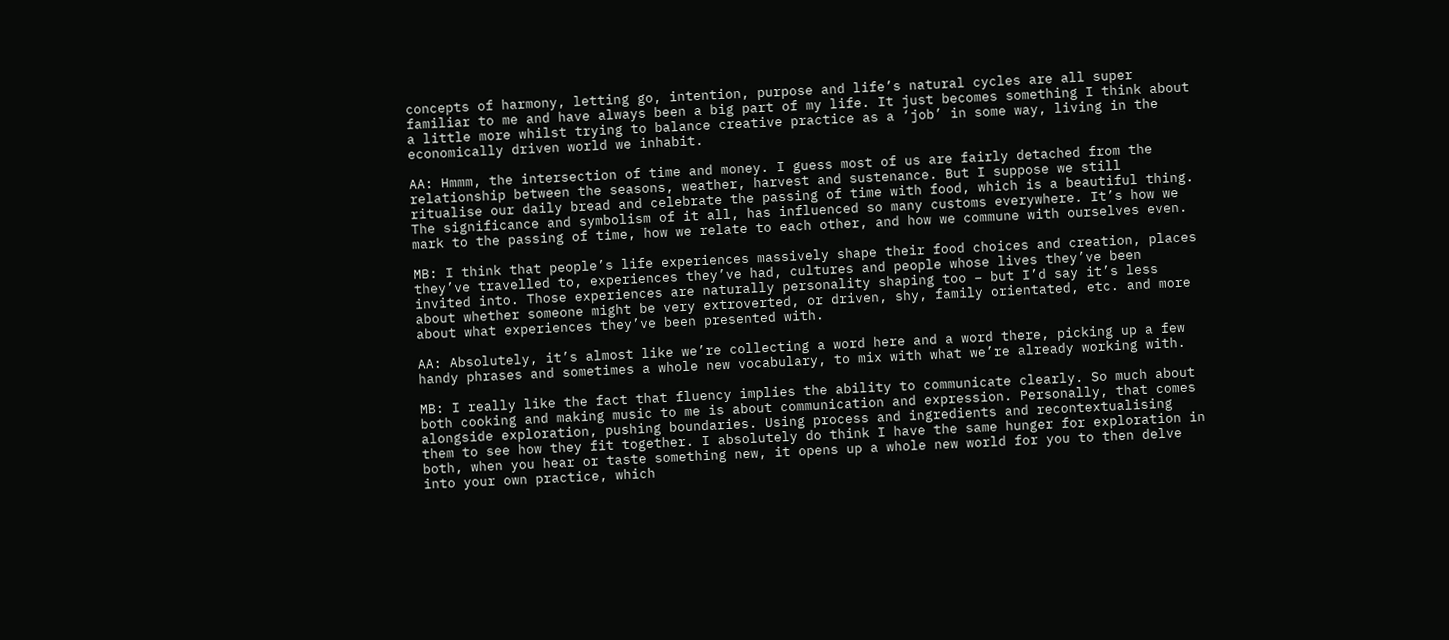concepts of harmony, letting go, intention, purpose and life’s natural cycles are all super familiar to me and have always been a big part of my life. It just becomes something I think about a little more whilst trying to balance creative practice as a ‘job’ in some way, living in the economically driven world we inhabit.

AA: Hmmm, the intersection of time and money. I guess most of us are fairly detached from the relationship between the seasons, weather, harvest and sustenance. But I suppose we still ritualise our daily bread and celebrate the passing of time with food, which is a beautiful thing. The significance and symbolism of it all, has influenced so many customs everywhere. It’s how we mark to the passing of time, how we relate to each other, and how we commune with ourselves even.

MB: I think that people’s life experiences massively shape their food choices and creation, places they’ve travelled to, experiences they’ve had, cultures and people whose lives they’ve been invited into. Those experiences are naturally personality shaping too – but I’d say it’s less about whether someone might be very extroverted, or driven, shy, family orientated, etc. and more about what experiences they’ve been presented with.

AA: Absolutely, it’s almost like we’re collecting a word here and a word there, picking up a few handy phrases and sometimes a whole new vocabulary, to mix with what we’re already working with.

MB: I really like the fact that fluency implies the ability to communicate clearly. So much about both cooking and making music to me is about communication and expression. Personally, that comes alongside exploration, pushing boundaries. Using process and ingredients and recontextualising them to see how they fit together. I absolutely do think I have the same hunger for exploration in both, when you hear or taste something new, it opens up a whole new world for you to then delve into your own practice, which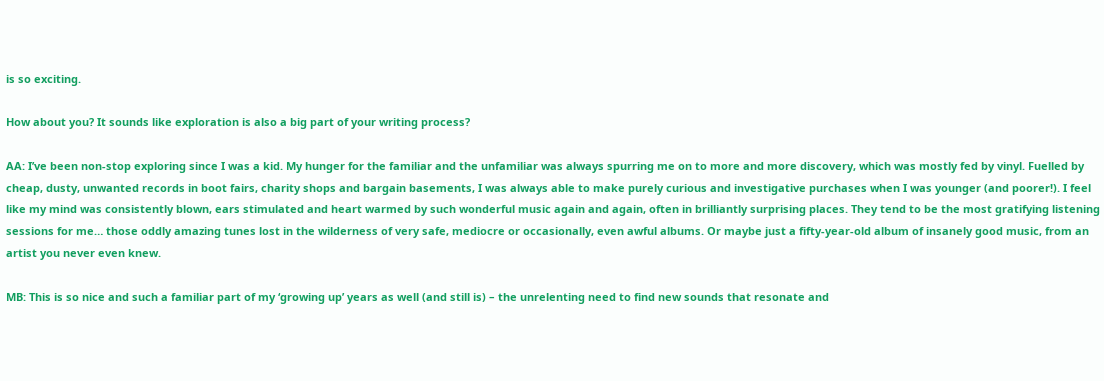is so exciting.

How about you? It sounds like exploration is also a big part of your writing process?

AA: I’ve been non-stop exploring since I was a kid. My hunger for the familiar and the unfamiliar was always spurring me on to more and more discovery, which was mostly fed by vinyl. Fuelled by cheap, dusty, unwanted records in boot fairs, charity shops and bargain basements, I was always able to make purely curious and investigative purchases when I was younger (and poorer!). I feel like my mind was consistently blown, ears stimulated and heart warmed by such wonderful music again and again, often in brilliantly surprising places. They tend to be the most gratifying listening sessions for me… those oddly amazing tunes lost in the wilderness of very safe, mediocre or occasionally, even awful albums. Or maybe just a fifty-year-old album of insanely good music, from an artist you never even knew.

MB: This is so nice and such a familiar part of my ‘growing up’ years as well (and still is) – the unrelenting need to find new sounds that resonate and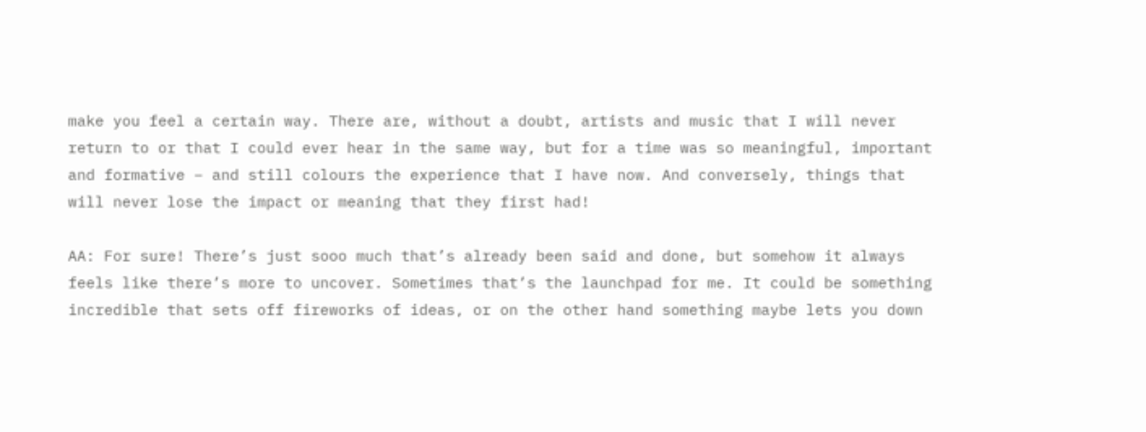make you feel a certain way. There are, without a doubt, artists and music that I will never return to or that I could ever hear in the same way, but for a time was so meaningful, important and formative – and still colours the experience that I have now. And conversely, things that will never lose the impact or meaning that they first had!

AA: For sure! There’s just sooo much that’s already been said and done, but somehow it always feels like there’s more to uncover. Sometimes that’s the launchpad for me. It could be something incredible that sets off fireworks of ideas, or on the other hand something maybe lets you down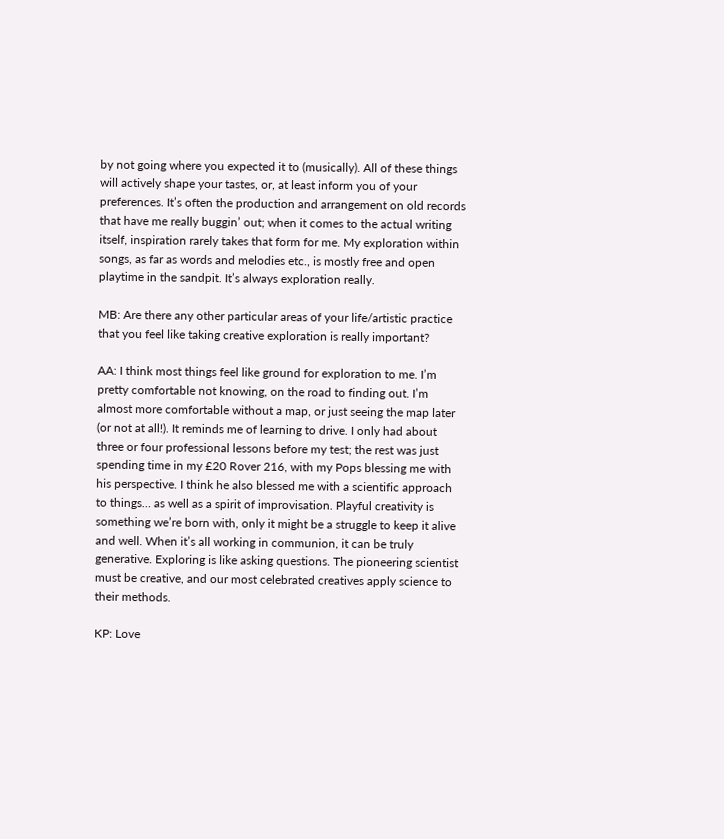by not going where you expected it to (musically). All of these things will actively shape your tastes, or, at least inform you of your preferences. It’s often the production and arrangement on old records that have me really buggin’ out; when it comes to the actual writing itself, inspiration rarely takes that form for me. My exploration within songs, as far as words and melodies etc., is mostly free and open playtime in the sandpit. It’s always exploration really.

MB: Are there any other particular areas of your life/artistic practice that you feel like taking creative exploration is really important?

AA: I think most things feel like ground for exploration to me. I’m pretty comfortable not knowing, on the road to finding out. I’m almost more comfortable without a map, or just seeing the map later (or not at all!). It reminds me of learning to drive. I only had about three or four professional lessons before my test; the rest was just spending time in my £20 Rover 216, with my Pops blessing me with his perspective. I think he also blessed me with a scientific approach to things… as well as a spirit of improvisation. Playful creativity is something we’re born with, only it might be a struggle to keep it alive and well. When it’s all working in communion, it can be truly generative. Exploring is like asking questions. The pioneering scientist must be creative, and our most celebrated creatives apply science to their methods.

KP: Love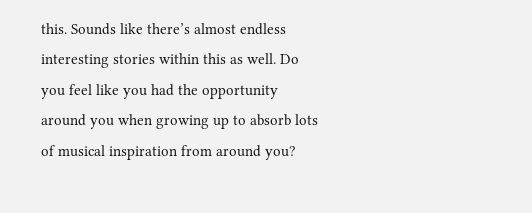this. Sounds like there’s almost endless interesting stories within this as well. Do you feel like you had the opportunity around you when growing up to absorb lots of musical inspiration from around you?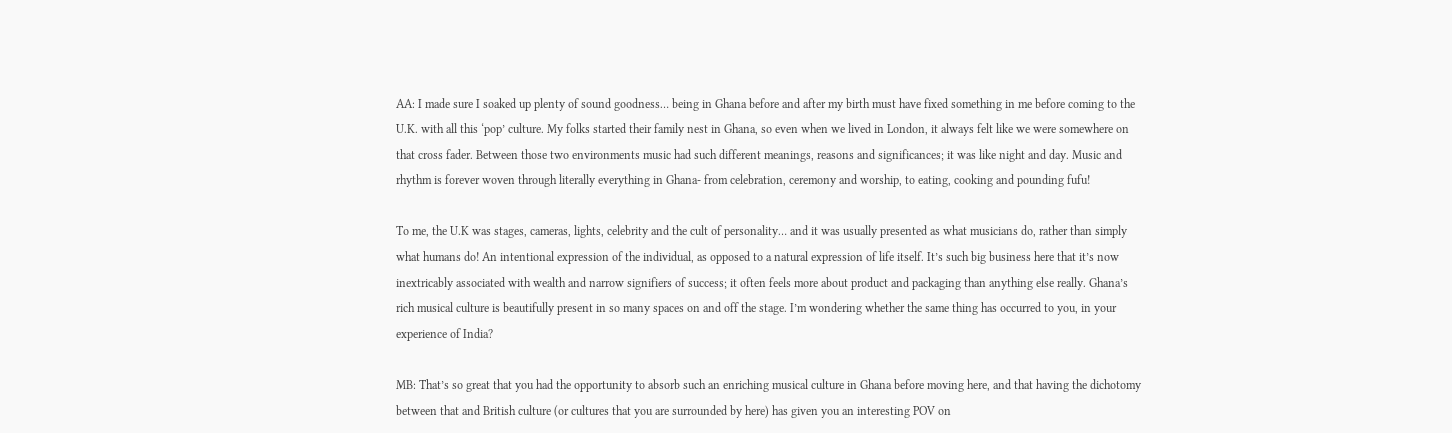AA: I made sure I soaked up plenty of sound goodness… being in Ghana before and after my birth must have fixed something in me before coming to the U.K. with all this ‘pop’ culture. My folks started their family nest in Ghana, so even when we lived in London, it always felt like we were somewhere on that cross fader. Between those two environments music had such different meanings, reasons and significances; it was like night and day. Music and rhythm is forever woven through literally everything in Ghana- from celebration, ceremony and worship, to eating, cooking and pounding fufu!

To me, the U.K was stages, cameras, lights, celebrity and the cult of personality… and it was usually presented as what musicians do, rather than simply what humans do! An intentional expression of the individual, as opposed to a natural expression of life itself. It’s such big business here that it’s now inextricably associated with wealth and narrow signifiers of success; it often feels more about product and packaging than anything else really. Ghana’s rich musical culture is beautifully present in so many spaces on and off the stage. I’m wondering whether the same thing has occurred to you, in your experience of India?

MB: That’s so great that you had the opportunity to absorb such an enriching musical culture in Ghana before moving here, and that having the dichotomy between that and British culture (or cultures that you are surrounded by here) has given you an interesting POV on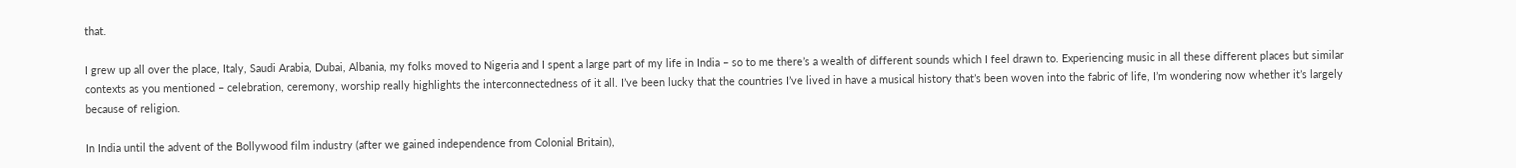that.

I grew up all over the place, Italy, Saudi Arabia, Dubai, Albania, my folks moved to Nigeria and I spent a large part of my life in India – so to me there’s a wealth of different sounds which I feel drawn to. Experiencing music in all these different places but similar contexts as you mentioned – celebration, ceremony, worship really highlights the interconnectedness of it all. I’ve been lucky that the countries I’ve lived in have a musical history that’s been woven into the fabric of life, I’m wondering now whether it’s largely because of religion.

In India until the advent of the Bollywood film industry (after we gained independence from Colonial Britain),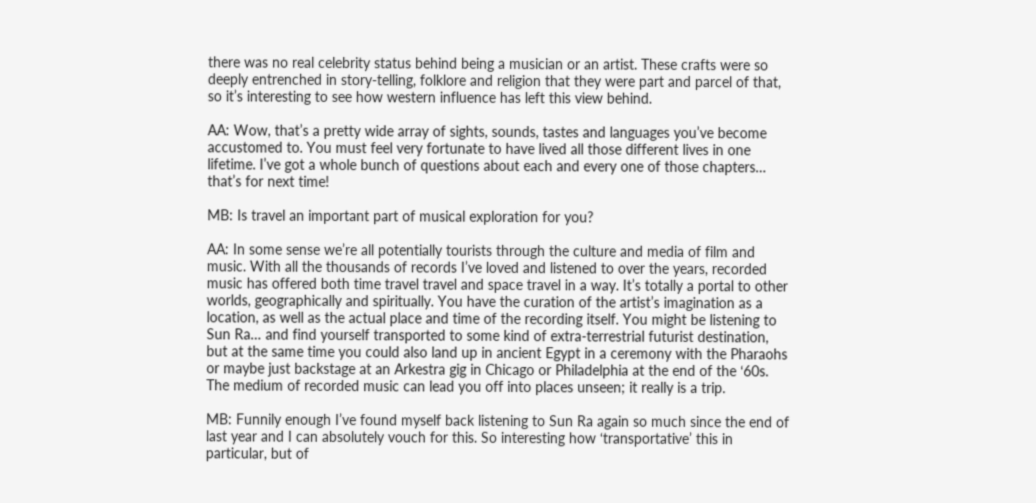there was no real celebrity status behind being a musician or an artist. These crafts were so deeply entrenched in story-telling, folklore and religion that they were part and parcel of that, so it’s interesting to see how western influence has left this view behind.

AA: Wow, that’s a pretty wide array of sights, sounds, tastes and languages you’ve become accustomed to. You must feel very fortunate to have lived all those different lives in one lifetime. I’ve got a whole bunch of questions about each and every one of those chapters… that’s for next time!

MB: Is travel an important part of musical exploration for you?

AA: In some sense we’re all potentially tourists through the culture and media of film and music. With all the thousands of records I’ve loved and listened to over the years, recorded music has offered both time travel travel and space travel in a way. It’s totally a portal to other worlds, geographically and spiritually. You have the curation of the artist’s imagination as a location, as well as the actual place and time of the recording itself. You might be listening to Sun Ra… and find yourself transported to some kind of extra-terrestrial futurist destination, but at the same time you could also land up in ancient Egypt in a ceremony with the Pharaohs or maybe just backstage at an Arkestra gig in Chicago or Philadelphia at the end of the ‘60s. The medium of recorded music can lead you off into places unseen; it really is a trip.

MB: Funnily enough I’ve found myself back listening to Sun Ra again so much since the end of last year and I can absolutely vouch for this. So interesting how ‘transportative’ this in particular, but of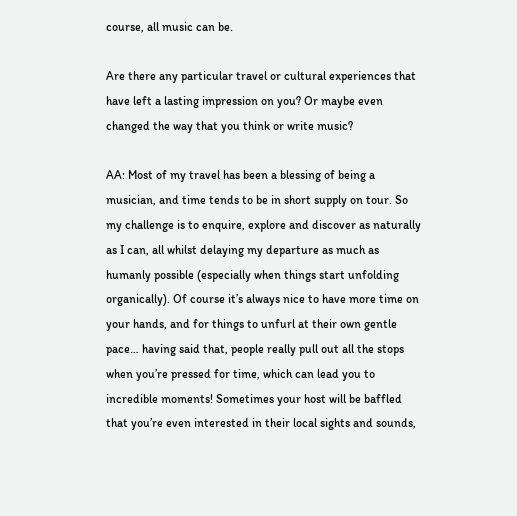course, all music can be.

Are there any particular travel or cultural experiences that have left a lasting impression on you? Or maybe even changed the way that you think or write music?

AA: Most of my travel has been a blessing of being a musician, and time tends to be in short supply on tour. So my challenge is to enquire, explore and discover as naturally as I can, all whilst delaying my departure as much as humanly possible (especially when things start unfolding organically). Of course it’s always nice to have more time on your hands, and for things to unfurl at their own gentle pace… having said that, people really pull out all the stops when you’re pressed for time, which can lead you to incredible moments! Sometimes your host will be baffled that you’re even interested in their local sights and sounds,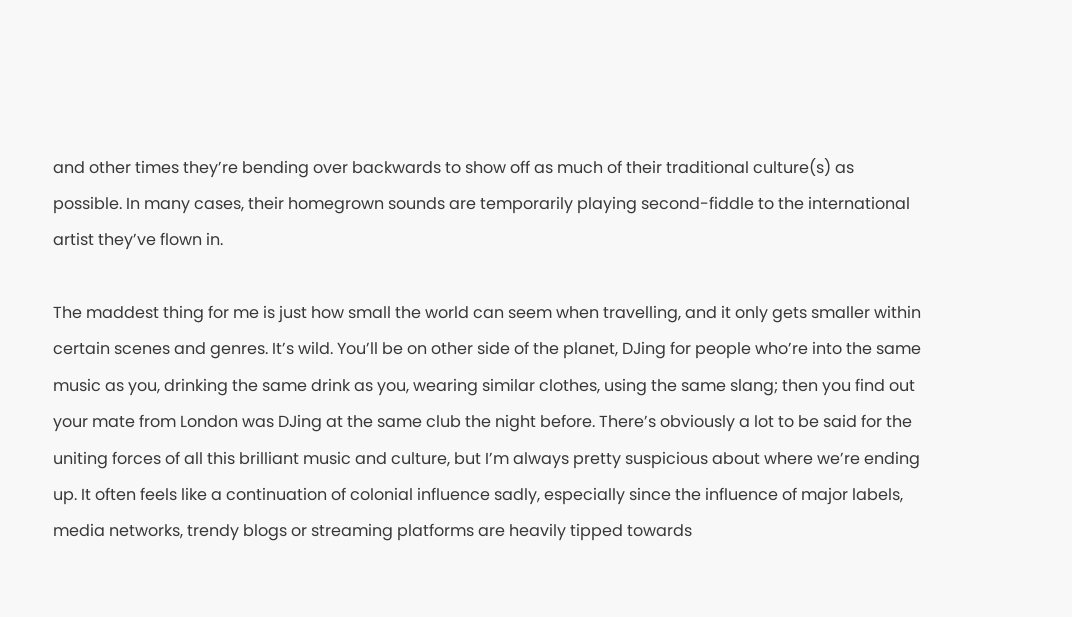and other times they’re bending over backwards to show off as much of their traditional culture(s) as possible. In many cases, their homegrown sounds are temporarily playing second-fiddle to the international artist they’ve flown in.

The maddest thing for me is just how small the world can seem when travelling, and it only gets smaller within certain scenes and genres. It’s wild. You’ll be on other side of the planet, DJing for people who’re into the same music as you, drinking the same drink as you, wearing similar clothes, using the same slang; then you find out your mate from London was DJing at the same club the night before. There’s obviously a lot to be said for the uniting forces of all this brilliant music and culture, but I’m always pretty suspicious about where we’re ending up. It often feels like a continuation of colonial influence sadly, especially since the influence of major labels, media networks, trendy blogs or streaming platforms are heavily tipped towards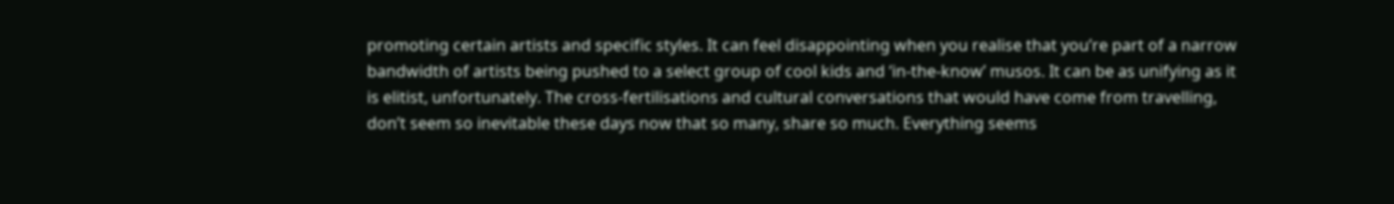promoting certain artists and specific styles. It can feel disappointing when you realise that you’re part of a narrow bandwidth of artists being pushed to a select group of cool kids and ‘in-the-know’ musos. It can be as unifying as it is elitist, unfortunately. The cross-fertilisations and cultural conversations that would have come from travelling, don’t seem so inevitable these days now that so many, share so much. Everything seems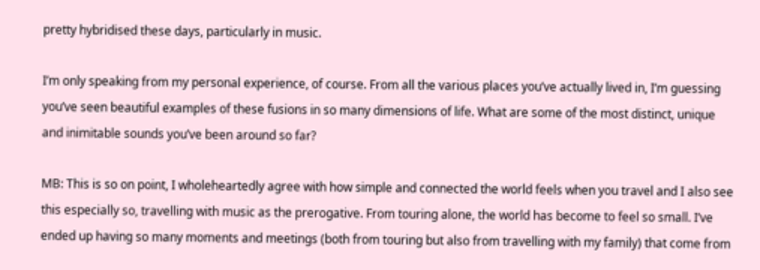pretty hybridised these days, particularly in music.

I’m only speaking from my personal experience, of course. From all the various places you’ve actually lived in, I’m guessing you’ve seen beautiful examples of these fusions in so many dimensions of life. What are some of the most distinct, unique and inimitable sounds you’ve been around so far?

MB: This is so on point, I wholeheartedly agree with how simple and connected the world feels when you travel and I also see this especially so, travelling with music as the prerogative. From touring alone, the world has become to feel so small. I’ve ended up having so many moments and meetings (both from touring but also from travelling with my family) that come from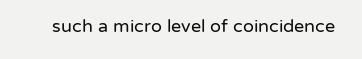such a micro level of coincidence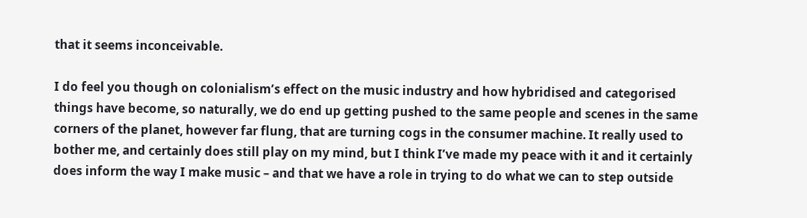that it seems inconceivable.

I do feel you though on colonialism’s effect on the music industry and how hybridised and categorised things have become, so naturally, we do end up getting pushed to the same people and scenes in the same corners of the planet, however far flung, that are turning cogs in the consumer machine. It really used to bother me, and certainly does still play on my mind, but I think I’ve made my peace with it and it certainly does inform the way I make music – and that we have a role in trying to do what we can to step outside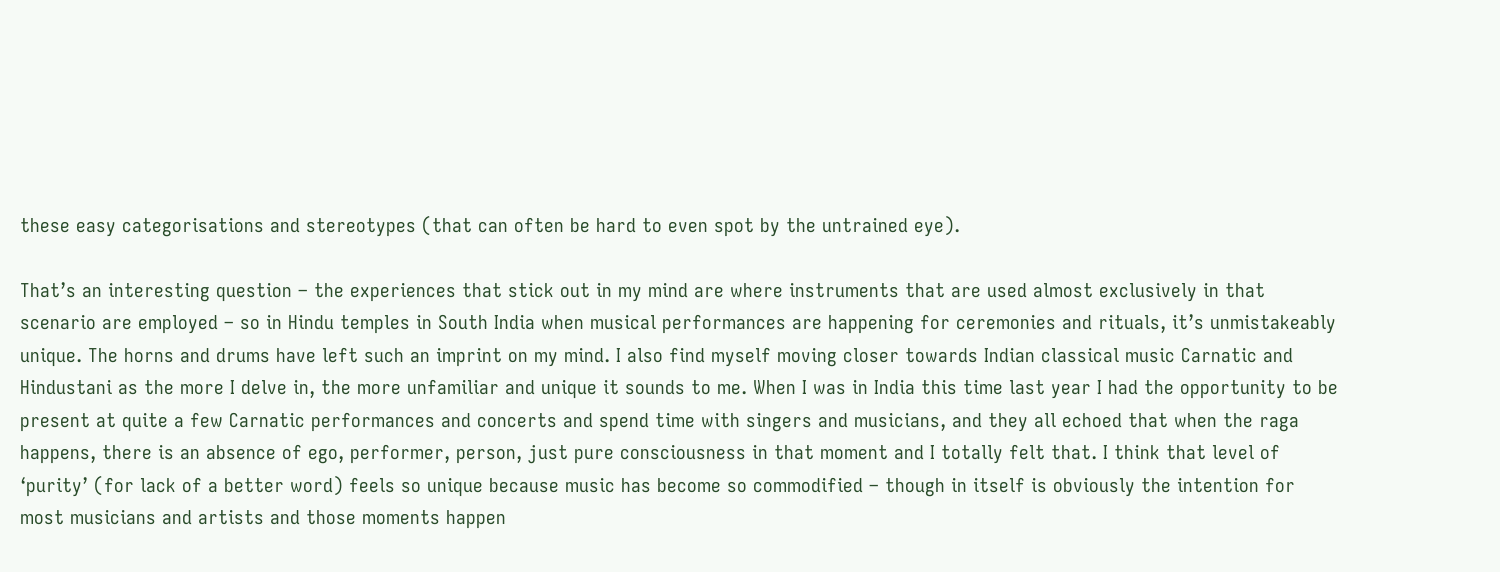these easy categorisations and stereotypes (that can often be hard to even spot by the untrained eye).

That’s an interesting question – the experiences that stick out in my mind are where instruments that are used almost exclusively in that scenario are employed – so in Hindu temples in South India when musical performances are happening for ceremonies and rituals, it’s unmistakeably unique. The horns and drums have left such an imprint on my mind. I also find myself moving closer towards Indian classical music Carnatic and Hindustani as the more I delve in, the more unfamiliar and unique it sounds to me. When I was in India this time last year I had the opportunity to be present at quite a few Carnatic performances and concerts and spend time with singers and musicians, and they all echoed that when the raga happens, there is an absence of ego, performer, person, just pure consciousness in that moment and I totally felt that. I think that level of ‘purity’ (for lack of a better word) feels so unique because music has become so commodified – though in itself is obviously the intention for most musicians and artists and those moments happen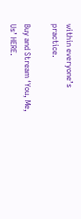within everyone’s practice.

Buy and Stream ‘You, Me, Us’ HERE.